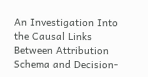An Investigation Into the Causal Links Between Attribution Schema and Decision-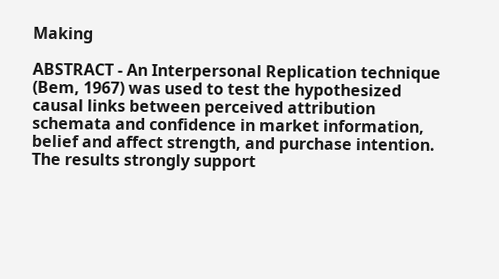Making

ABSTRACT - An Interpersonal Replication technique (Bem, 1967) was used to test the hypothesized causal links between perceived attribution schemata and confidence in market information, belief and affect strength, and purchase intention. The results strongly support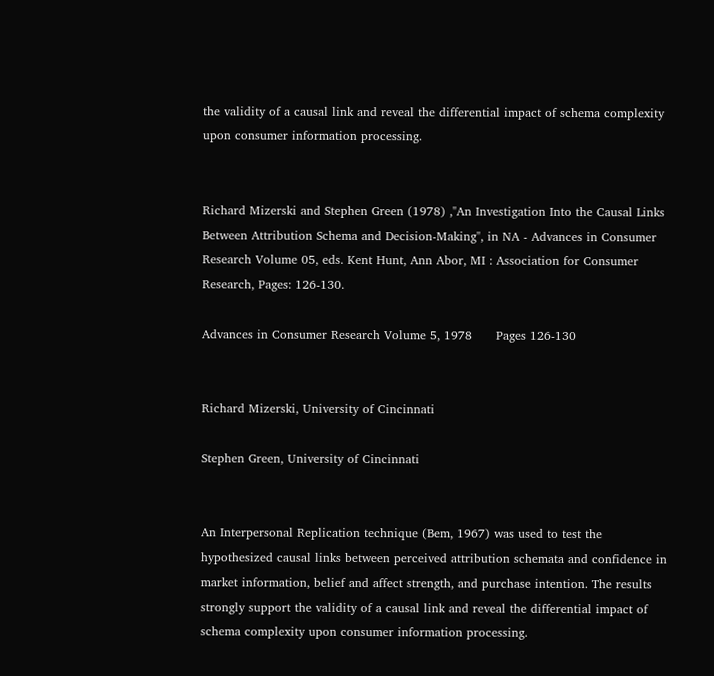the validity of a causal link and reveal the differential impact of schema complexity upon consumer information processing.


Richard Mizerski and Stephen Green (1978) ,"An Investigation Into the Causal Links Between Attribution Schema and Decision-Making", in NA - Advances in Consumer Research Volume 05, eds. Kent Hunt, Ann Abor, MI : Association for Consumer Research, Pages: 126-130.

Advances in Consumer Research Volume 5, 1978      Pages 126-130


Richard Mizerski, University of Cincinnati

Stephen Green, University of Cincinnati


An Interpersonal Replication technique (Bem, 1967) was used to test the hypothesized causal links between perceived attribution schemata and confidence in market information, belief and affect strength, and purchase intention. The results strongly support the validity of a causal link and reveal the differential impact of schema complexity upon consumer information processing.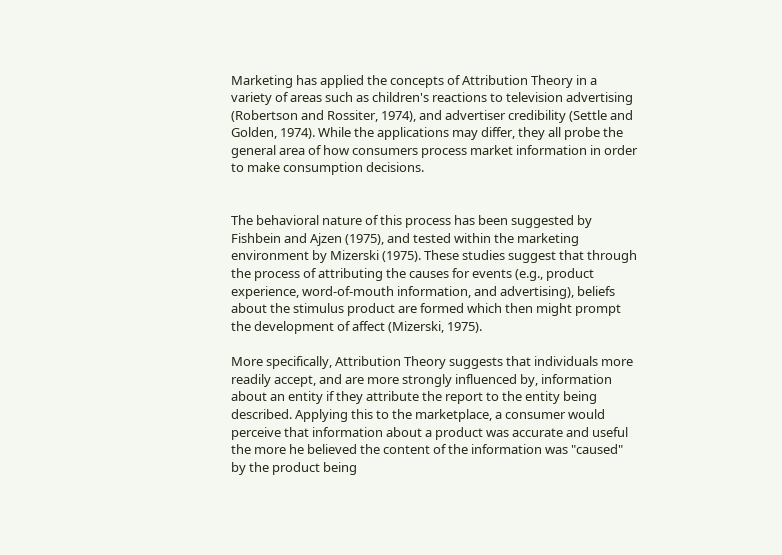Marketing has applied the concepts of Attribution Theory in a variety of areas such as children's reactions to television advertising (Robertson and Rossiter, 1974), and advertiser credibility (Settle and Golden, 1974). While the applications may differ, they all probe the general area of how consumers process market information in order to make consumption decisions.


The behavioral nature of this process has been suggested by Fishbein and Ajzen (1975), and tested within the marketing environment by Mizerski (1975). These studies suggest that through the process of attributing the causes for events (e.g., product experience, word-of-mouth information, and advertising), beliefs about the stimulus product are formed which then might prompt the development of affect (Mizerski, 1975).

More specifically, Attribution Theory suggests that individuals more readily accept, and are more strongly influenced by, information about an entity if they attribute the report to the entity being described. Applying this to the marketplace, a consumer would perceive that information about a product was accurate and useful the more he believed the content of the information was "caused" by the product being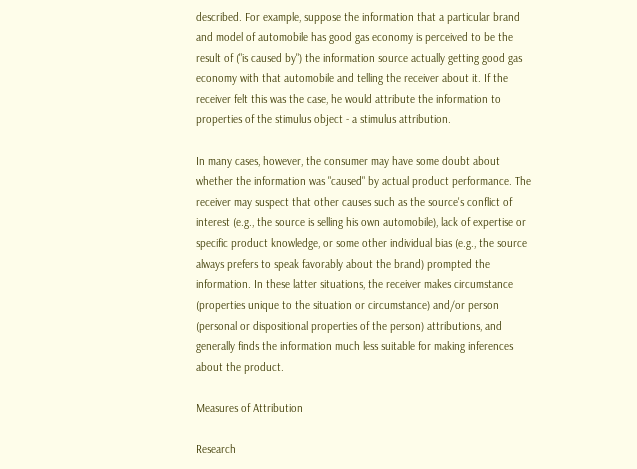described. For example, suppose the information that a particular brand and model of automobile has good gas economy is perceived to be the result of ("is caused by") the information source actually getting good gas economy with that automobile and telling the receiver about it. If the receiver felt this was the case, he would attribute the information to properties of the stimulus object - a stimulus attribution.

In many cases, however, the consumer may have some doubt about whether the information was "caused" by actual product performance. The receiver may suspect that other causes such as the source's conflict of interest (e.g., the source is selling his own automobile), lack of expertise or specific product knowledge, or some other individual bias (e.g., the source always prefers to speak favorably about the brand) prompted the information. In these latter situations, the receiver makes circumstance (properties unique to the situation or circumstance) and/or person (personal or dispositional properties of the person) attributions, and generally finds the information much less suitable for making inferences about the product.

Measures of Attribution

Research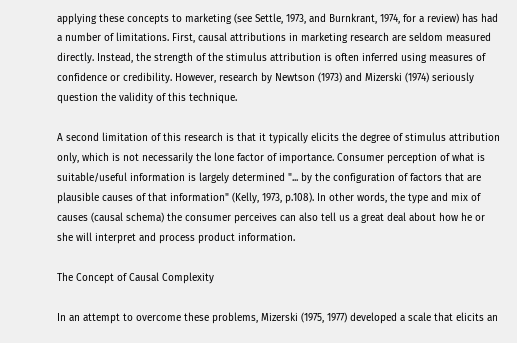applying these concepts to marketing (see Settle, 1973, and Burnkrant, 1974, for a review) has had a number of limitations. First, causal attributions in marketing research are seldom measured directly. Instead, the strength of the stimulus attribution is often inferred using measures of confidence or credibility. However, research by Newtson (1973) and Mizerski (1974) seriously question the validity of this technique.

A second limitation of this research is that it typically elicits the degree of stimulus attribution only, which is not necessarily the lone factor of importance. Consumer perception of what is suitable/useful information is largely determined "... by the configuration of factors that are plausible causes of that information" (Kelly, 1973, p.108). In other words, the type and mix of causes (causal schema) the consumer perceives can also tell us a great deal about how he or she will interpret and process product information.

The Concept of Causal Complexity

In an attempt to overcome these problems, Mizerski (1975, 1977) developed a scale that elicits an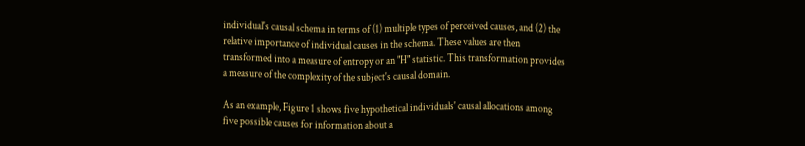individual's causal schema in terms of (1) multiple types of perceived causes, and (2) the relative importance of individual causes in the schema. These values are then transformed into a measure of entropy or an "H" statistic. This transformation provides a measure of the complexity of the subject's causal domain.

As an example, Figure 1 shows five hypothetical individuals' causal allocations among five possible causes for information about a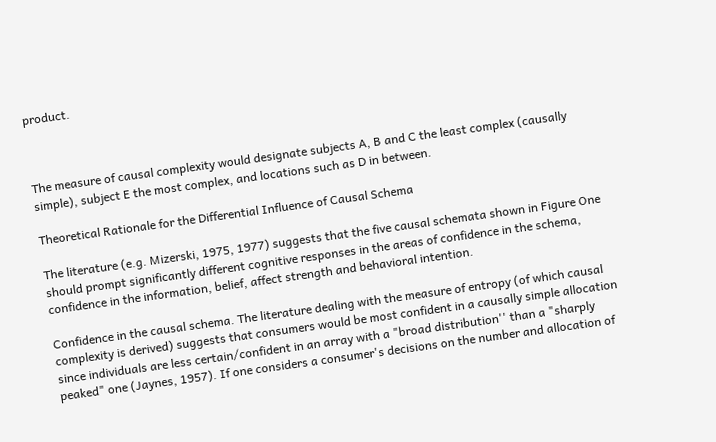product.



The measure of causal complexity would designate subjects A, B and C the least complex (causally simple), subject E the most complex, and locations such as D in between.

Theoretical Rationale for the Differential Influence of Causal Schema

The literature (e.g. Mizerski, 1975, 1977) suggests that the five causal schemata shown in Figure One should prompt significantly different cognitive responses in the areas of confidence in the schema, confidence in the information, belief, affect strength and behavioral intention.

Confidence in the causal schema. The literature dealing with the measure of entropy (of which causal complexity is derived) suggests that consumers would be most confident in a causally simple allocation since individuals are less certain/confident in an array with a "broad distribution'' than a "sharply peaked" one (Jaynes, 1957). If one considers a consumer's decisions on the number and allocation of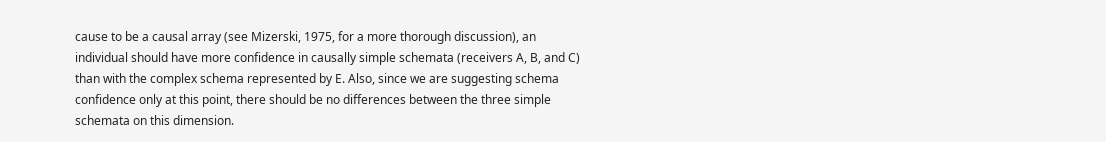cause to be a causal array (see Mizerski, 1975, for a more thorough discussion), an individual should have more confidence in causally simple schemata (receivers A, B, and C) than with the complex schema represented by E. Also, since we are suggesting schema confidence only at this point, there should be no differences between the three simple schemata on this dimension.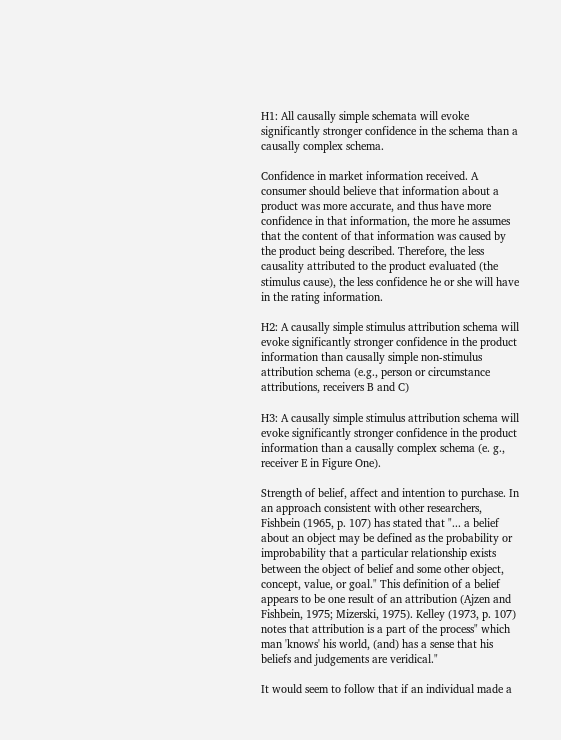H1: All causally simple schemata will evoke significantly stronger confidence in the schema than a causally complex schema.

Confidence in market information received. A consumer should believe that information about a product was more accurate, and thus have more confidence in that information, the more he assumes that the content of that information was caused by the product being described. Therefore, the less causality attributed to the product evaluated (the stimulus cause), the less confidence he or she will have in the rating information.

H2: A causally simple stimulus attribution schema will evoke significantly stronger confidence in the product information than causally simple non-stimulus attribution schema (e.g., person or circumstance attributions, receivers B and C)

H3: A causally simple stimulus attribution schema will evoke significantly stronger confidence in the product information than a causally complex schema (e. g., receiver E in Figure One).

Strength of belief, affect and intention to purchase. In an approach consistent with other researchers, Fishbein (1965, p. 107) has stated that "... a belief about an object may be defined as the probability or improbability that a particular relationship exists between the object of belief and some other object, concept, value, or goal." This definition of a belief appears to be one result of an attribution (Ajzen and Fishbein, 1975; Mizerski, 1975). Kelley (1973, p. 107) notes that attribution is a part of the process" which man 'knows' his world, (and) has a sense that his beliefs and judgements are veridical."

It would seem to follow that if an individual made a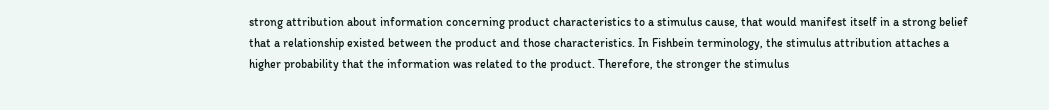strong attribution about information concerning product characteristics to a stimulus cause, that would manifest itself in a strong belief that a relationship existed between the product and those characteristics. In Fishbein terminology, the stimulus attribution attaches a higher probability that the information was related to the product. Therefore, the stronger the stimulus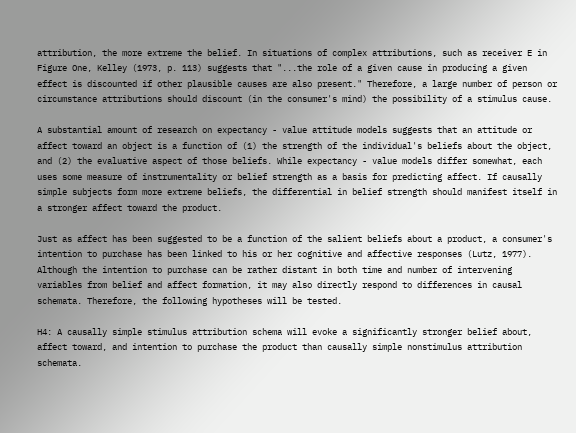attribution, the more extreme the belief. In situations of complex attributions, such as receiver E in Figure One, Kelley (1973, p. 113) suggests that "...the role of a given cause in producing a given effect is discounted if other plausible causes are also present." Therefore, a large number of person or circumstance attributions should discount (in the consumer's mind) the possibility of a stimulus cause.

A substantial amount of research on expectancy - value attitude models suggests that an attitude or affect toward an object is a function of (1) the strength of the individual's beliefs about the object, and (2) the evaluative aspect of those beliefs. While expectancy - value models differ somewhat, each uses some measure of instrumentality or belief strength as a basis for predicting affect. If causally simple subjects form more extreme beliefs, the differential in belief strength should manifest itself in a stronger affect toward the product.

Just as affect has been suggested to be a function of the salient beliefs about a product, a consumer's intention to purchase has been linked to his or her cognitive and affective responses (Lutz, 1977). Although the intention to purchase can be rather distant in both time and number of intervening variables from belief and affect formation, it may also directly respond to differences in causal schemata. Therefore, the following hypotheses will be tested.

H4: A causally simple stimulus attribution schema will evoke a significantly stronger belief about, affect toward, and intention to purchase the product than causally simple nonstimulus attribution schemata.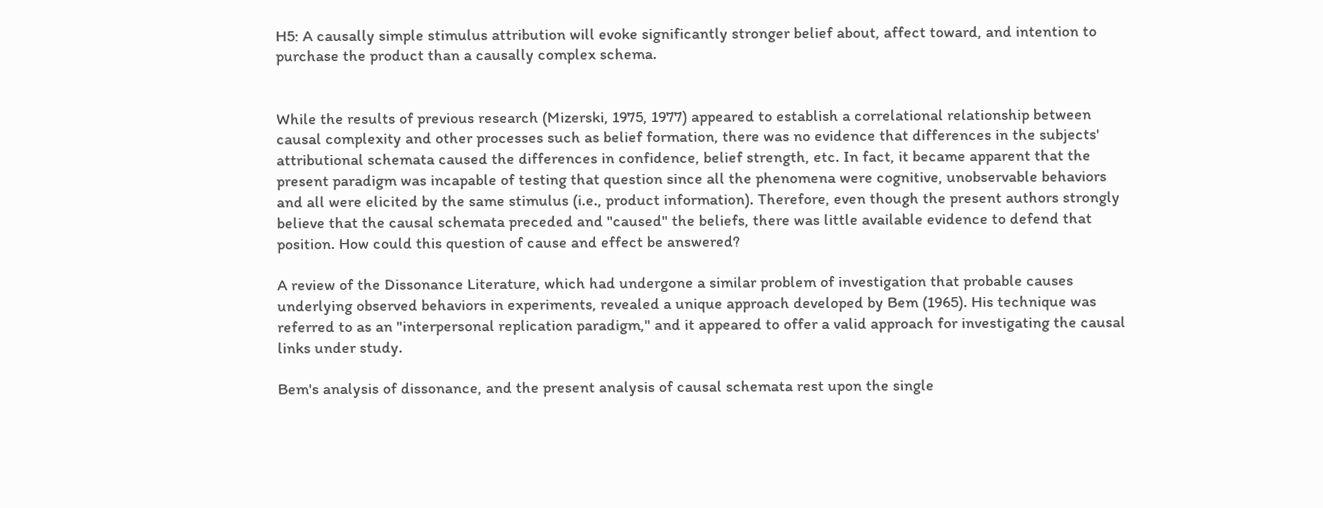H5: A causally simple stimulus attribution will evoke significantly stronger belief about, affect toward, and intention to purchase the product than a causally complex schema.


While the results of previous research (Mizerski, 1975, 1977) appeared to establish a correlational relationship between causal complexity and other processes such as belief formation, there was no evidence that differences in the subjects' attributional schemata caused the differences in confidence, belief strength, etc. In fact, it became apparent that the present paradigm was incapable of testing that question since all the phenomena were cognitive, unobservable behaviors and all were elicited by the same stimulus (i.e., product information). Therefore, even though the present authors strongly believe that the causal schemata preceded and "caused" the beliefs, there was little available evidence to defend that position. How could this question of cause and effect be answered?

A review of the Dissonance Literature, which had undergone a similar problem of investigation that probable causes underlying observed behaviors in experiments, revealed a unique approach developed by Bem (1965). His technique was referred to as an "interpersonal replication paradigm," and it appeared to offer a valid approach for investigating the causal links under study.

Bem's analysis of dissonance, and the present analysis of causal schemata rest upon the single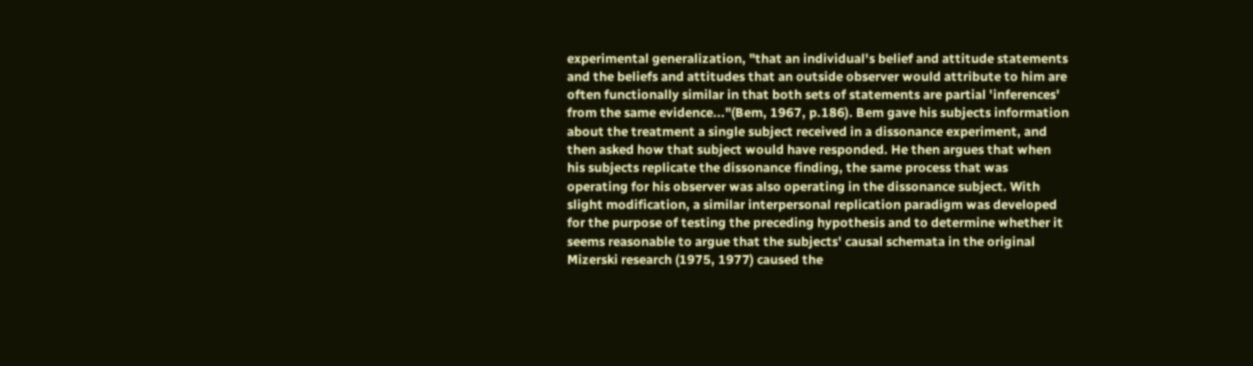experimental generalization, "that an individual's belief and attitude statements and the beliefs and attitudes that an outside observer would attribute to him are often functionally similar in that both sets of statements are partial 'inferences' from the same evidence..."(Bem, 1967, p.186). Bem gave his subjects information about the treatment a single subject received in a dissonance experiment, and then asked how that subject would have responded. He then argues that when his subjects replicate the dissonance finding, the same process that was operating for his observer was also operating in the dissonance subject. With slight modification, a similar interpersonal replication paradigm was developed for the purpose of testing the preceding hypothesis and to determine whether it seems reasonable to argue that the subjects' causal schemata in the original Mizerski research (1975, 1977) caused the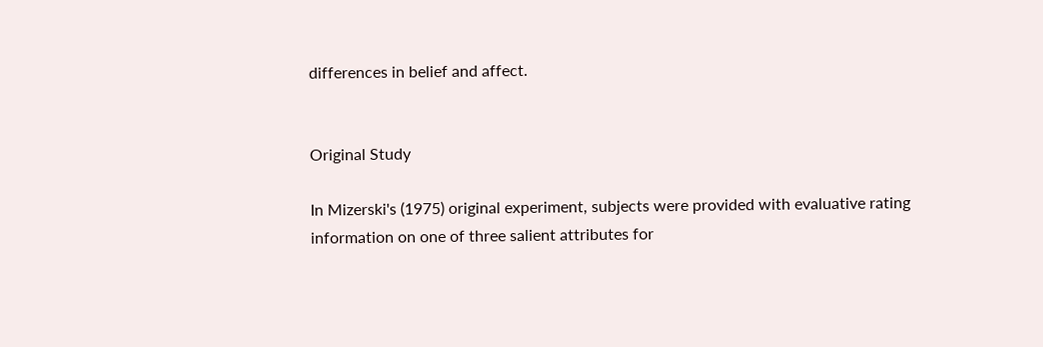differences in belief and affect.


Original Study

In Mizerski's (1975) original experiment, subjects were provided with evaluative rating information on one of three salient attributes for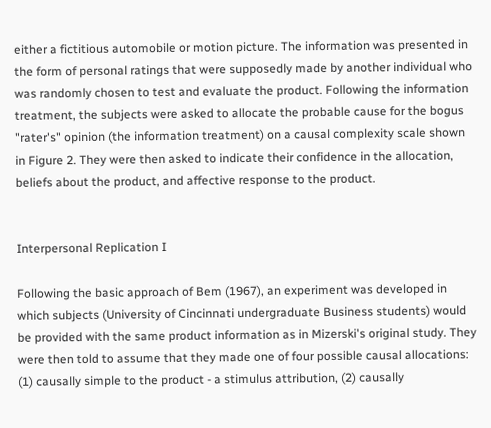either a fictitious automobile or motion picture. The information was presented in the form of personal ratings that were supposedly made by another individual who was randomly chosen to test and evaluate the product. Following the information treatment, the subjects were asked to allocate the probable cause for the bogus "rater's" opinion (the information treatment) on a causal complexity scale shown in Figure 2. They were then asked to indicate their confidence in the allocation, beliefs about the product, and affective response to the product.


Interpersonal Replication I

Following the basic approach of Bem (1967), an experiment was developed in which subjects (University of Cincinnati undergraduate Business students) would be provided with the same product information as in Mizerski's original study. They were then told to assume that they made one of four possible causal allocations: (1) causally simple to the product - a stimulus attribution, (2) causally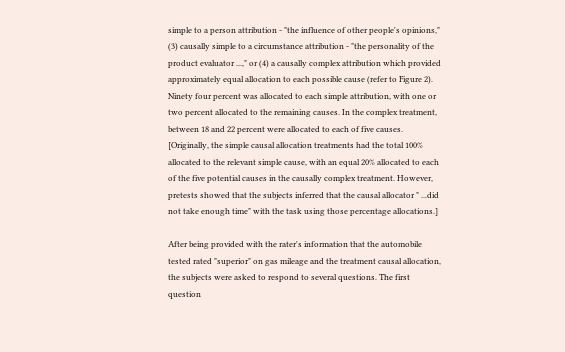simple to a person attribution - "the influence of other people's opinions," (3) causally simple to a circumstance attribution - "the personality of the product evaluator ...," or (4) a causally complex attribution which provided approximately equal allocation to each possible cause (refer to Figure 2). Ninety four percent was allocated to each simple attribution, with one or two percent allocated to the remaining causes. In the complex treatment, between 18 and 22 percent were allocated to each of five causes. [Originally, the simple causal allocation treatments had the total 100% allocated to the relevant simple cause, with an equal 20% allocated to each of the five potential causes in the causally complex treatment. However, pretests showed that the subjects inferred that the causal allocator " ...did not take enough time" with the task using those percentage allocations.]

After being provided with the rater's information that the automobile tested rated "superior" on gas mileage and the treatment causal allocation, the subjects were asked to respond to several questions. The first question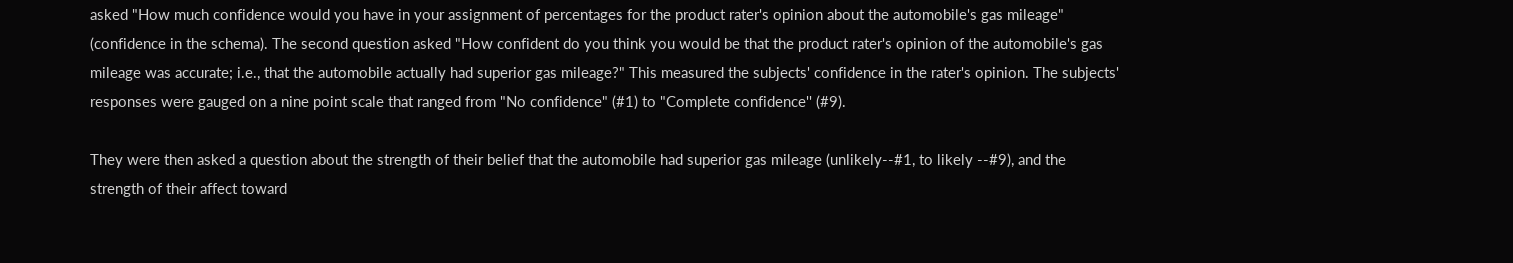asked "How much confidence would you have in your assignment of percentages for the product rater's opinion about the automobile's gas mileage" (confidence in the schema). The second question asked "How confident do you think you would be that the product rater's opinion of the automobile's gas mileage was accurate; i.e., that the automobile actually had superior gas mileage?" This measured the subjects' confidence in the rater's opinion. The subjects' responses were gauged on a nine point scale that ranged from "No confidence" (#1) to "Complete confidence'' (#9).

They were then asked a question about the strength of their belief that the automobile had superior gas mileage (unlikely--#1, to likely --#9), and the strength of their affect toward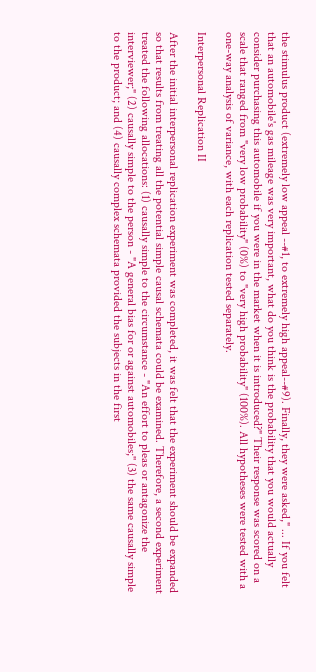the stimulus product (extremely low appeal --#1, to extremely high appeal--#9). Finally, they were asked," ... If you felt that an automobile's gas mileage was very important, what do you think is the probability that you would actually consider purchasing this automobile if you were in the market when it is introduced?" Their response was scored on a scale that ranged from "very low probability" (0%) to "very high probability" (100%). All hypotheses were tested with a one-way analysis of variance, with each replication tested separately.

Interpersonal Replication II

After the initial interpersonal replication experiment was completed, it was felt that the experiment should be expanded so that results from treating all the potential simple causal schemata could be examined. Therefore, a second experiment treated the following allocations: (1) causally simple to the circumstance - "An effort to pleas or antagonize the interviewer;" (2) causally simple to the person - "A general bias for or against automobiles;'' (3) the same causally simple to the product; and (4) causally complex schemata provided the subjects in the first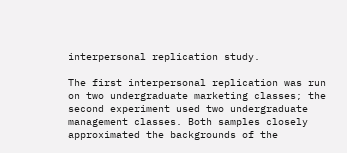interpersonal replication study.

The first interpersonal replication was run on two undergraduate marketing classes; the second experiment used two undergraduate management classes. Both samples closely approximated the backgrounds of the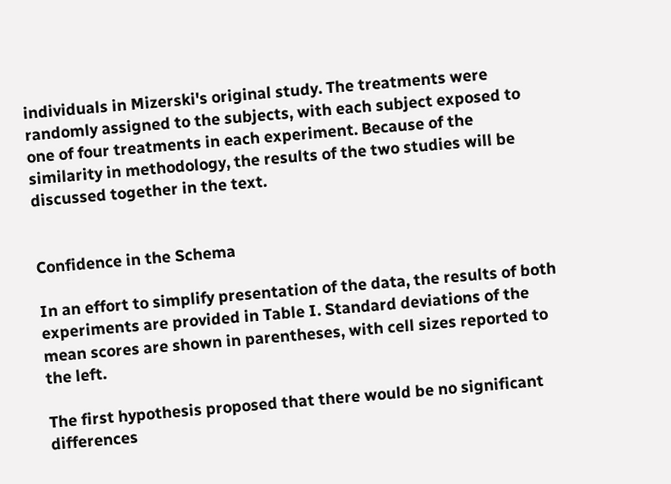individuals in Mizerski's original study. The treatments were randomly assigned to the subjects, with each subject exposed to one of four treatments in each experiment. Because of the similarity in methodology, the results of the two studies will be discussed together in the text.


Confidence in the Schema

In an effort to simplify presentation of the data, the results of both experiments are provided in Table I. Standard deviations of the mean scores are shown in parentheses, with cell sizes reported to the left.

The first hypothesis proposed that there would be no significant differences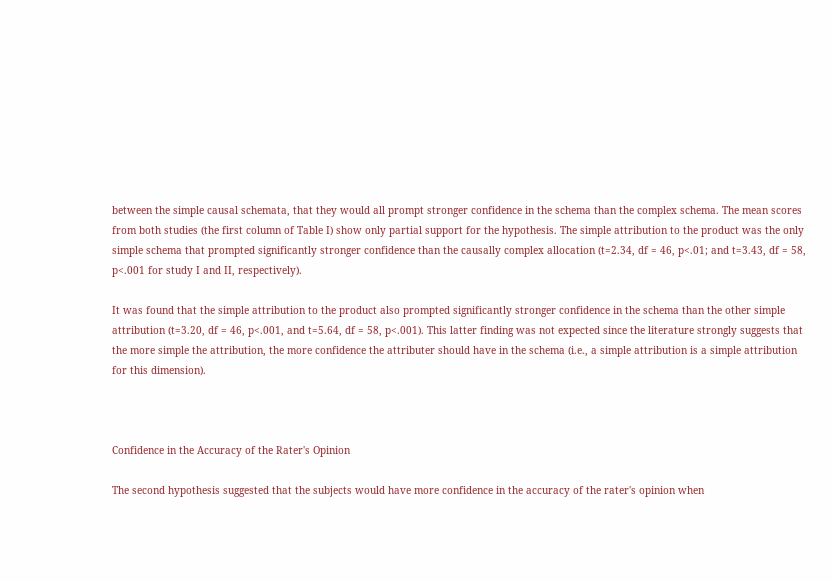between the simple causal schemata, that they would all prompt stronger confidence in the schema than the complex schema. The mean scores from both studies (the first column of Table I) show only partial support for the hypothesis. The simple attribution to the product was the only simple schema that prompted significantly stronger confidence than the causally complex allocation (t=2.34, df = 46, p<.01; and t=3.43, df = 58, p<.001 for study I and II, respectively).

It was found that the simple attribution to the product also prompted significantly stronger confidence in the schema than the other simple attribution (t=3.20, df = 46, p<.001, and t=5.64, df = 58, p<.001). This latter finding was not expected since the literature strongly suggests that the more simple the attribution, the more confidence the attributer should have in the schema (i.e., a simple attribution is a simple attribution for this dimension).



Confidence in the Accuracy of the Rater's Opinion

The second hypothesis suggested that the subjects would have more confidence in the accuracy of the rater's opinion when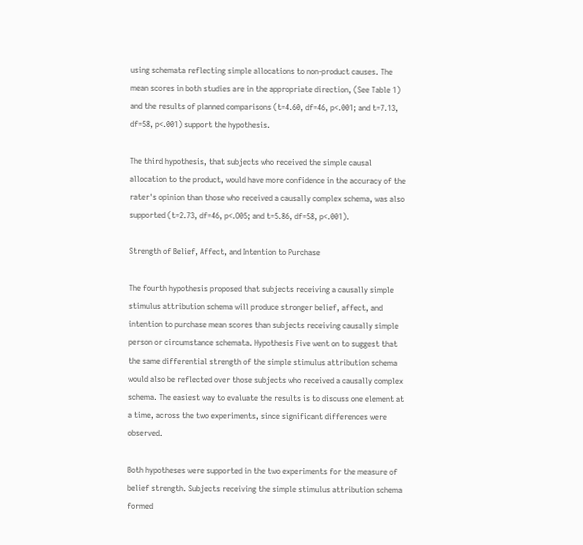using schemata reflecting simple allocations to non-product causes. The mean scores in both studies are in the appropriate direction, (See Table 1) and the results of planned comparisons (t=4.60, df=46, p<.001; and t=7.13, df=58, p<.001) support the hypothesis.

The third hypothesis, that subjects who received the simple causal allocation to the product, would have more confidence in the accuracy of the rater's opinion than those who received a causally complex schema, was also supported (t=2.73, df=46, p<.O05; and t=5.86, df=58, p<.001).

Strength of Belief, Affect, and Intention to Purchase

The fourth hypothesis proposed that subjects receiving a causally simple stimulus attribution schema will produce stronger belief, affect, and intention to purchase mean scores than subjects receiving causally simple person or circumstance schemata. Hypothesis Five went on to suggest that the same differential strength of the simple stimulus attribution schema would also be reflected over those subjects who received a causally complex schema. The easiest way to evaluate the results is to discuss one element at a time, across the two experiments, since significant differences were observed.

Both hypotheses were supported in the two experiments for the measure of belief strength. Subjects receiving the simple stimulus attribution schema formed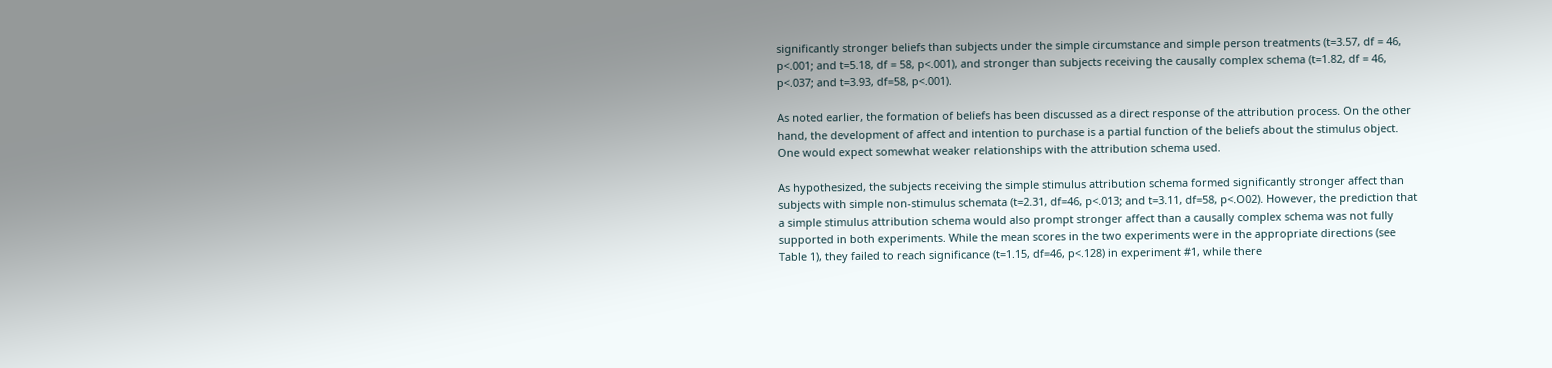significantly stronger beliefs than subjects under the simple circumstance and simple person treatments (t=3.57, df = 46, p<.001; and t=5.18, df = 58, p<.001), and stronger than subjects receiving the causally complex schema (t=1.82, df = 46, p<.037; and t=3.93, df=58, p<.001).

As noted earlier, the formation of beliefs has been discussed as a direct response of the attribution process. On the other hand, the development of affect and intention to purchase is a partial function of the beliefs about the stimulus object. One would expect somewhat weaker relationships with the attribution schema used.

As hypothesized, the subjects receiving the simple stimulus attribution schema formed significantly stronger affect than subjects with simple non-stimulus schemata (t=2.31, df=46, p<.013; and t=3.11, df=58, p<.O02). However, the prediction that a simple stimulus attribution schema would also prompt stronger affect than a causally complex schema was not fully supported in both experiments. While the mean scores in the two experiments were in the appropriate directions (see Table 1), they failed to reach significance (t=1.15, df=46, p<.128) in experiment #1, while there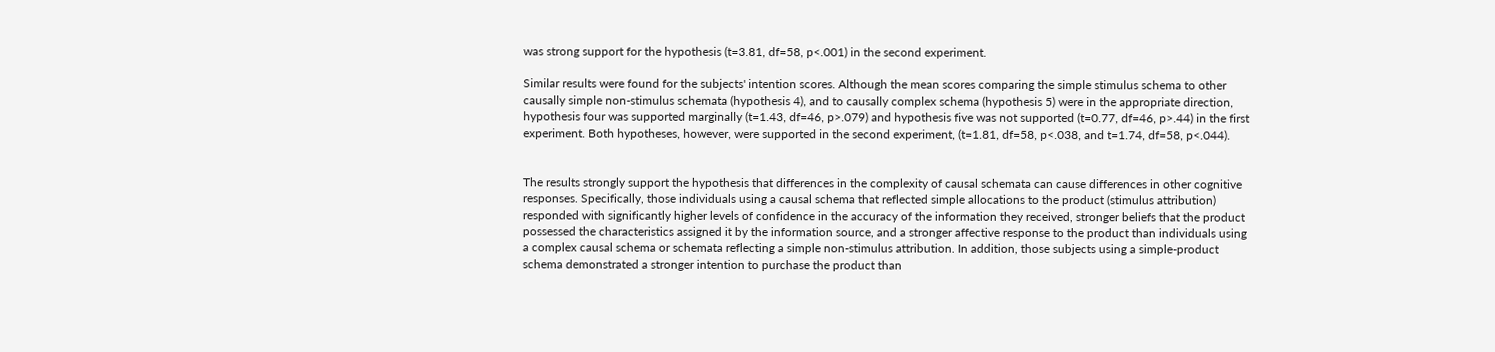was strong support for the hypothesis (t=3.81, df=58, p<.001) in the second experiment.

Similar results were found for the subjects' intention scores. Although the mean scores comparing the simple stimulus schema to other causally simple non-stimulus schemata (hypothesis 4), and to causally complex schema (hypothesis 5) were in the appropriate direction, hypothesis four was supported marginally (t=1.43, df=46, p>.079) and hypothesis five was not supported (t=0.77, df=46, p>.44) in the first experiment. Both hypotheses, however, were supported in the second experiment, (t=1.81, df=58, p<.038, and t=1.74, df=58, p<.044).


The results strongly support the hypothesis that differences in the complexity of causal schemata can cause differences in other cognitive responses. Specifically, those individuals using a causal schema that reflected simple allocations to the product (stimulus attribution) responded with significantly higher levels of confidence in the accuracy of the information they received, stronger beliefs that the product possessed the characteristics assigned it by the information source, and a stronger affective response to the product than individuals using a complex causal schema or schemata reflecting a simple non-stimulus attribution. In addition, those subjects using a simple-product schema demonstrated a stronger intention to purchase the product than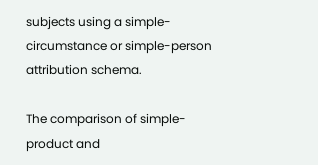subjects using a simple-circumstance or simple-person attribution schema.

The comparison of simple-product and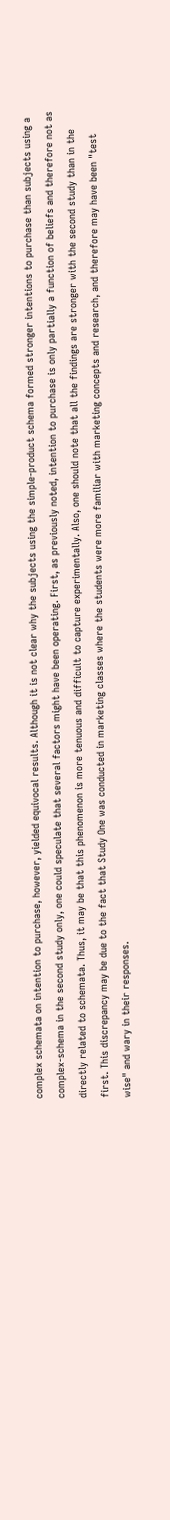complex schemata on intention to purchase, however, yielded equivocal results. Although it is not clear why the subjects using the simple-product schema formed stronger intentions to purchase than subjects using a complex-schema in the second study only, one could speculate that several factors might have been operating. First, as previously noted, intention to purchase is only partially a function of beliefs and therefore not as directly related to schemata. Thus, it may be that this phenomenon is more tenuous and difficult to capture experimentally. Also, one should note that all the findings are stronger with the second study than in the first. This discrepancy may be due to the fact that Study One was conducted in marketing classes where the students were more familiar with marketing concepts and research, and therefore may have been "test wise" and wary in their responses.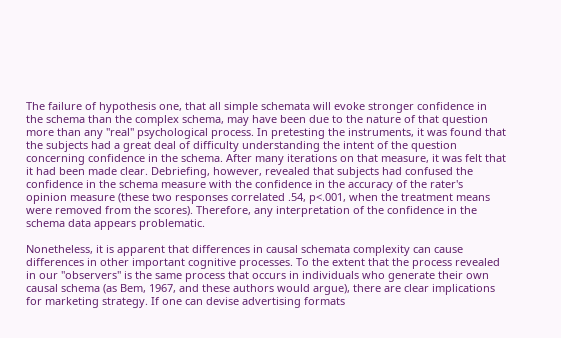The failure of hypothesis one, that all simple schemata will evoke stronger confidence in the schema than the complex schema, may have been due to the nature of that question more than any "real" psychological process. In pretesting the instruments, it was found that the subjects had a great deal of difficulty understanding the intent of the question concerning confidence in the schema. After many iterations on that measure, it was felt that it had been made clear. Debriefing, however, revealed that subjects had confused the confidence in the schema measure with the confidence in the accuracy of the rater's opinion measure (these two responses correlated .54, p<.001, when the treatment means were removed from the scores). Therefore, any interpretation of the confidence in the schema data appears problematic.

Nonetheless, it is apparent that differences in causal schemata complexity can cause differences in other important cognitive processes. To the extent that the process revealed in our "observers" is the same process that occurs in individuals who generate their own causal schema (as Bem, 1967, and these authors would argue), there are clear implications for marketing strategy. If one can devise advertising formats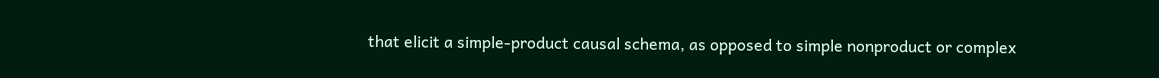that elicit a simple-product causal schema, as opposed to simple nonproduct or complex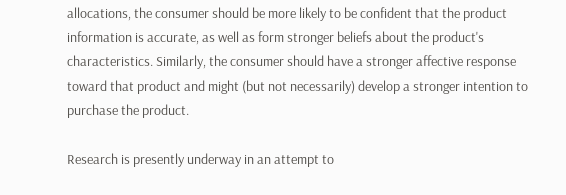allocations, the consumer should be more likely to be confident that the product information is accurate, as well as form stronger beliefs about the product's characteristics. Similarly, the consumer should have a stronger affective response toward that product and might (but not necessarily) develop a stronger intention to purchase the product.

Research is presently underway in an attempt to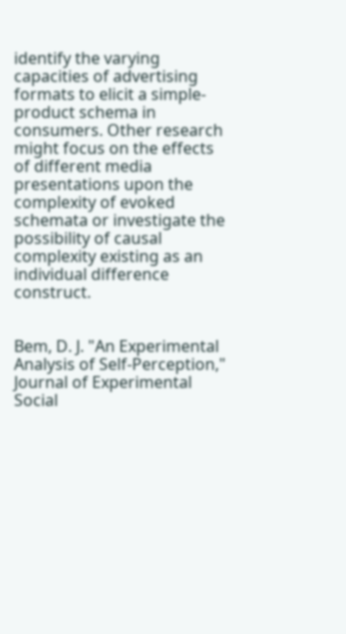identify the varying capacities of advertising formats to elicit a simple-product schema in consumers. Other research might focus on the effects of different media presentations upon the complexity of evoked schemata or investigate the possibility of causal complexity existing as an individual difference construct.


Bem, D. J. "An Experimental Analysis of Self-Perception," Journal of Experimental Social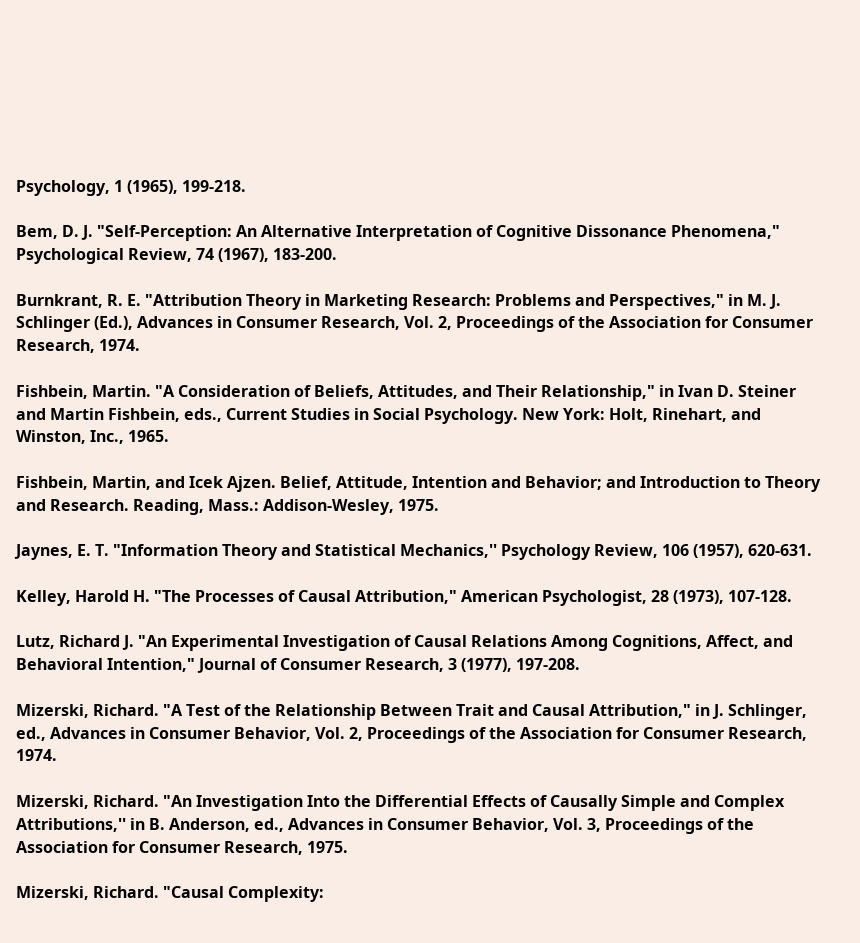Psychology, 1 (1965), 199-218.

Bem, D. J. "Self-Perception: An Alternative Interpretation of Cognitive Dissonance Phenomena," Psychological Review, 74 (1967), 183-200.

Burnkrant, R. E. "Attribution Theory in Marketing Research: Problems and Perspectives," in M. J. Schlinger (Ed.), Advances in Consumer Research, Vol. 2, Proceedings of the Association for Consumer Research, 1974.

Fishbein, Martin. "A Consideration of Beliefs, Attitudes, and Their Relationship," in Ivan D. Steiner and Martin Fishbein, eds., Current Studies in Social Psychology. New York: Holt, Rinehart, and Winston, Inc., 1965.

Fishbein, Martin, and Icek Ajzen. Belief, Attitude, Intention and Behavior; and Introduction to Theory and Research. Reading, Mass.: Addison-Wesley, 1975.

Jaynes, E. T. "Information Theory and Statistical Mechanics,'' Psychology Review, 106 (1957), 620-631.

Kelley, Harold H. "The Processes of Causal Attribution," American Psychologist, 28 (1973), 107-128.

Lutz, Richard J. "An Experimental Investigation of Causal Relations Among Cognitions, Affect, and Behavioral Intention," Journal of Consumer Research, 3 (1977), 197-208.

Mizerski, Richard. "A Test of the Relationship Between Trait and Causal Attribution," in J. Schlinger, ed., Advances in Consumer Behavior, Vol. 2, Proceedings of the Association for Consumer Research, 1974.

Mizerski, Richard. "An Investigation Into the Differential Effects of Causally Simple and Complex Attributions,'' in B. Anderson, ed., Advances in Consumer Behavior, Vol. 3, Proceedings of the Association for Consumer Research, 1975.

Mizerski, Richard. "Causal Complexity: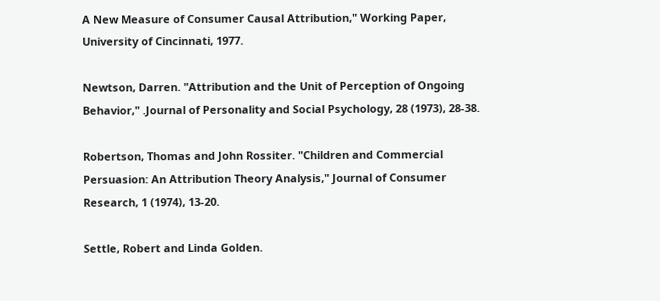A New Measure of Consumer Causal Attribution," Working Paper, University of Cincinnati, 1977.

Newtson, Darren. "Attribution and the Unit of Perception of Ongoing Behavior," .Journal of Personality and Social Psychology, 28 (1973), 28-38.

Robertson, Thomas and John Rossiter. "Children and Commercial Persuasion: An Attribution Theory Analysis," Journal of Consumer Research, 1 (1974), 13-20.

Settle, Robert and Linda Golden.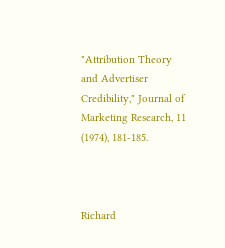"Attribution Theory and Advertiser Credibility," Journal of Marketing Research, 11 (1974), 181-185.



Richard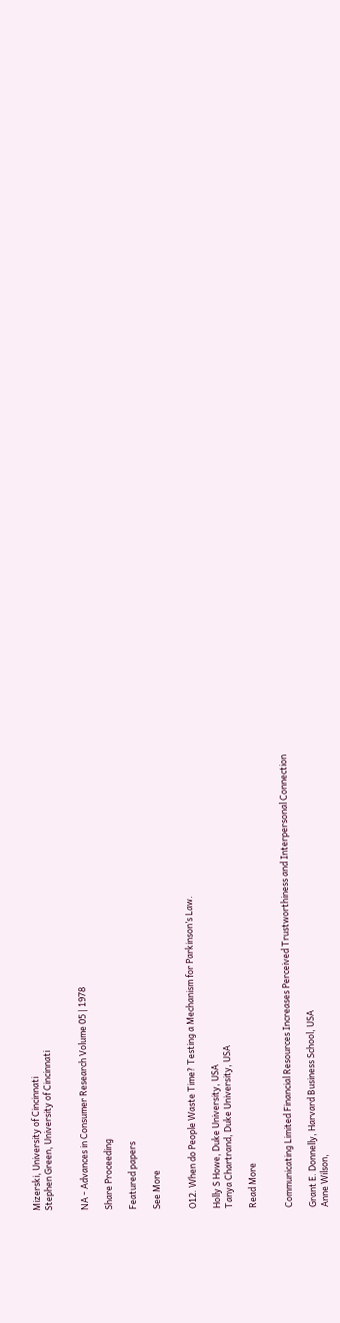Mizerski, University of Cincinnati
Stephen Green, University of Cincinnati


NA - Advances in Consumer Research Volume 05 | 1978

Share Proceeding

Featured papers

See More


O12. When do People Waste Time? Testing a Mechanism for Parkinson’s Law.

Holly S Howe, Duke University, USA
Tanya Chartrand, Duke University, USA

Read More


Communicating Limited Financial Resources Increases Perceived Trustworthiness and Interpersonal Connection

Grant E. Donnelly, Harvard Business School, USA
Anne Wilson,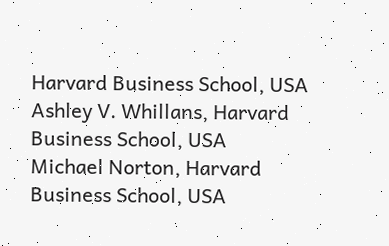Harvard Business School, USA
Ashley V. Whillans, Harvard Business School, USA
Michael Norton, Harvard Business School, USA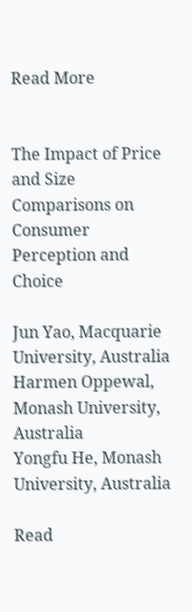Read More


The Impact of Price and Size Comparisons on Consumer Perception and Choice

Jun Yao, Macquarie University, Australia
Harmen Oppewal, Monash University, Australia
Yongfu He, Monash University, Australia

Read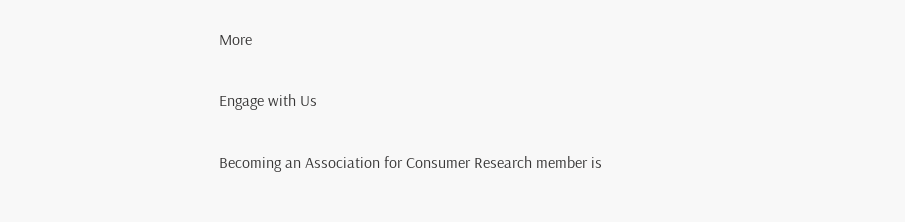More

Engage with Us

Becoming an Association for Consumer Research member is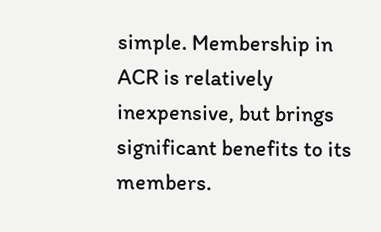simple. Membership in ACR is relatively inexpensive, but brings significant benefits to its members.